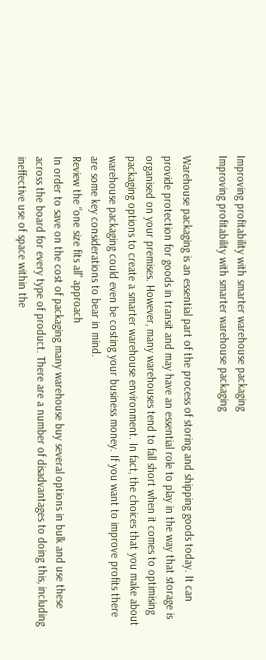Improving profitability with smarter warehouse packaging
Improving profitability with smarter warehouse packaging

Warehouse packaging is an essential part of the process of storing and shipping goods today. It can provide protection for goods in transit and may have an essential role to play in the way that storage is organised on your premises. However, many warehouses tend to fall short when it comes to optimising packaging options to create a smarter warehouse environment. In fact, the choices that you make about warehouse packaging could even be costing your business money. If you want to improve profits there are some key considerations to bear in mind.
Review the “one size fits all” approach
In order to save on the cost of packaging many warehouse buy several options in bulk and use these across the board for every type of product. There are a number of disadvantages to doing this, including ineffective use of space within the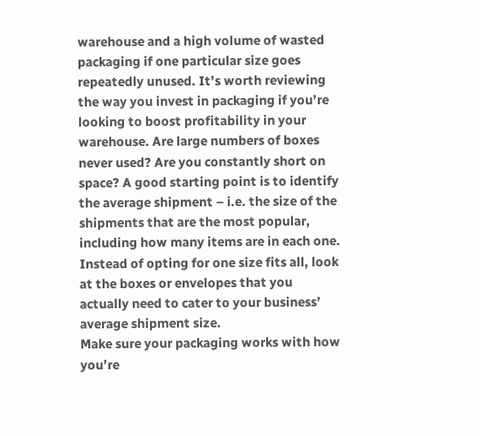warehouse and a high volume of wasted packaging if one particular size goes repeatedly unused. It’s worth reviewing the way you invest in packaging if you’re looking to boost profitability in your warehouse. Are large numbers of boxes never used? Are you constantly short on space? A good starting point is to identify the average shipment – i.e. the size of the shipments that are the most popular, including how many items are in each one. Instead of opting for one size fits all, look at the boxes or envelopes that you actually need to cater to your business’ average shipment size.
Make sure your packaging works with how you’re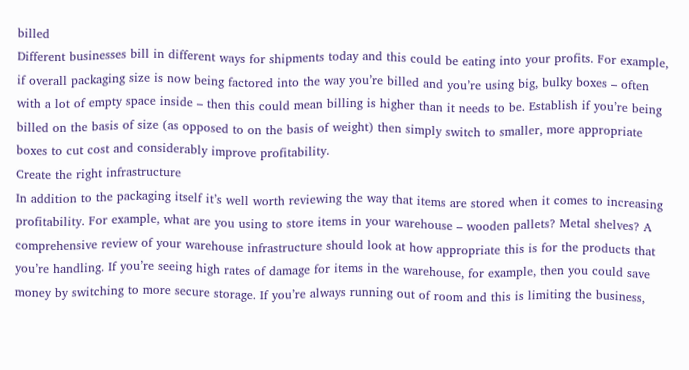billed
Different businesses bill in different ways for shipments today and this could be eating into your profits. For example, if overall packaging size is now being factored into the way you’re billed and you’re using big, bulky boxes – often with a lot of empty space inside – then this could mean billing is higher than it needs to be. Establish if you’re being billed on the basis of size (as opposed to on the basis of weight) then simply switch to smaller, more appropriate boxes to cut cost and considerably improve profitability.
Create the right infrastructure
In addition to the packaging itself it’s well worth reviewing the way that items are stored when it comes to increasing profitability. For example, what are you using to store items in your warehouse – wooden pallets? Metal shelves? A comprehensive review of your warehouse infrastructure should look at how appropriate this is for the products that you’re handling. If you’re seeing high rates of damage for items in the warehouse, for example, then you could save money by switching to more secure storage. If you’re always running out of room and this is limiting the business,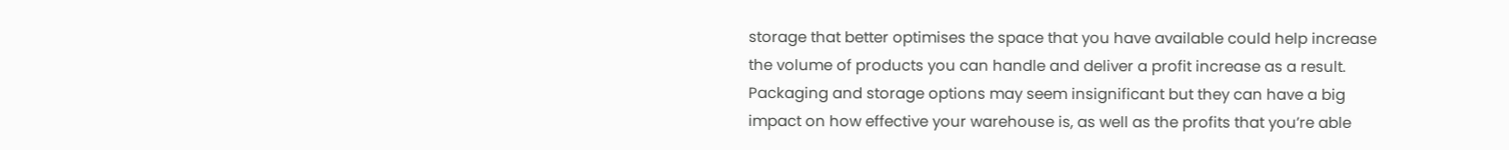storage that better optimises the space that you have available could help increase the volume of products you can handle and deliver a profit increase as a result.
Packaging and storage options may seem insignificant but they can have a big impact on how effective your warehouse is, as well as the profits that you’re able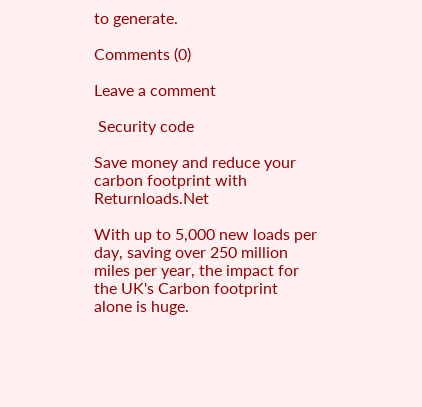to generate.

Comments (0)

Leave a comment

 Security code

Save money and reduce your carbon footprint with Returnloads.Net

With up to 5,000 new loads per day, saving over 250 million miles per year, the impact for the UK's Carbon footprint alone is huge.